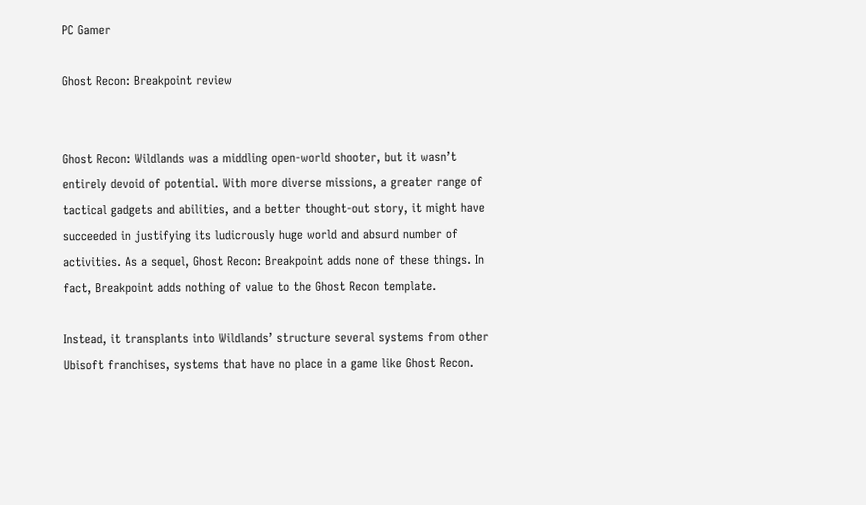PC Gamer

Ghost Recon: Breakpoint review


Ghost Recon: Wildlands was a middling open-world shooter, but it wasn’t entirely devoid of potential. With more diverse missions, a greater range of tactical gadgets and abilities, and a better thought-out story, it might have succeeded in justifying its ludicrously huge world and absurd number of activities. As a sequel, Ghost Recon: Breakpoint adds none of these things. In fact, Breakpoint adds nothing of value to the Ghost Recon template.

Instead, it transplants into Wildlands’ structure several systems from other Ubisoft franchises, systems that have no place in a game like Ghost Recon.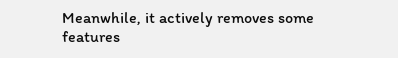Meanwhile, it actively removes some features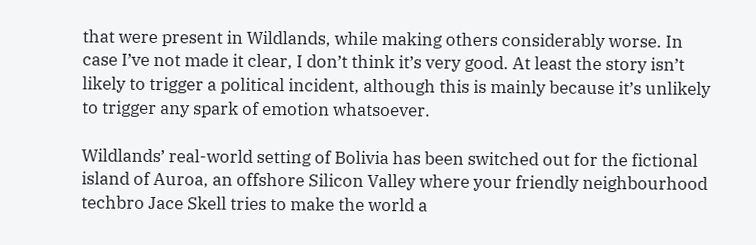that were present in Wildlands, while making others considerably worse. In case I’ve not made it clear, I don’t think it’s very good. At least the story isn’t likely to trigger a political incident, although this is mainly because it’s unlikely to trigger any spark of emotion whatsoever.

Wildlands’ real-world setting of Bolivia has been switched out for the fictional island of Auroa, an offshore Silicon Valley where your friendly neighbourhood techbro Jace Skell tries to make the world a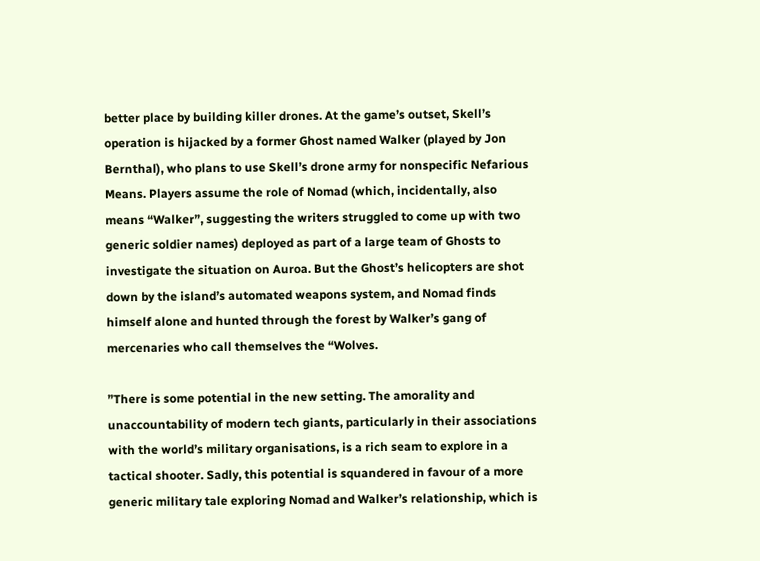better place by building killer drones. At the game’s outset, Skell’s operation is hijacked by a former Ghost named Walker (played by Jon Bernthal), who plans to use Skell’s drone army for nonspecific Nefarious Means. Players assume the role of Nomad (which, incidentally, also means “Walker”, suggesting the writers struggled to come up with two generic soldier names) deployed as part of a large team of Ghosts to investigate the situation on Auroa. But the Ghost’s helicopters are shot down by the island’s automated weapons system, and Nomad finds himself alone and hunted through the forest by Walker’s gang of mercenaries who call themselves the “Wolves.

”There is some potential in the new setting. The amorality and unaccountability of modern tech giants, particularly in their associations with the world’s military organisations, is a rich seam to explore in a tactical shooter. Sadly, this potential is squandered in favour of a more generic military tale exploring Nomad and Walker’s relationship, which is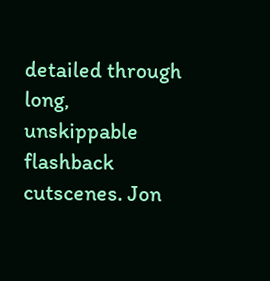detailed through long, unskippable flashback cutscenes. Jon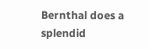Bernthal does a splendid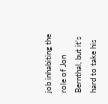job inhabiting the role of Jon Bernthal, but it’s hard to take his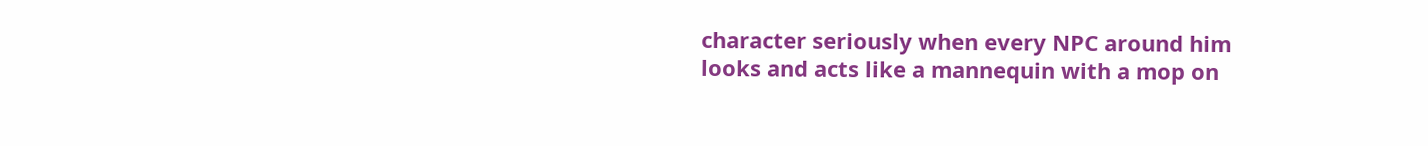character seriously when every NPC around him looks and acts like a mannequin with a mop on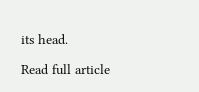its head.

Read full article